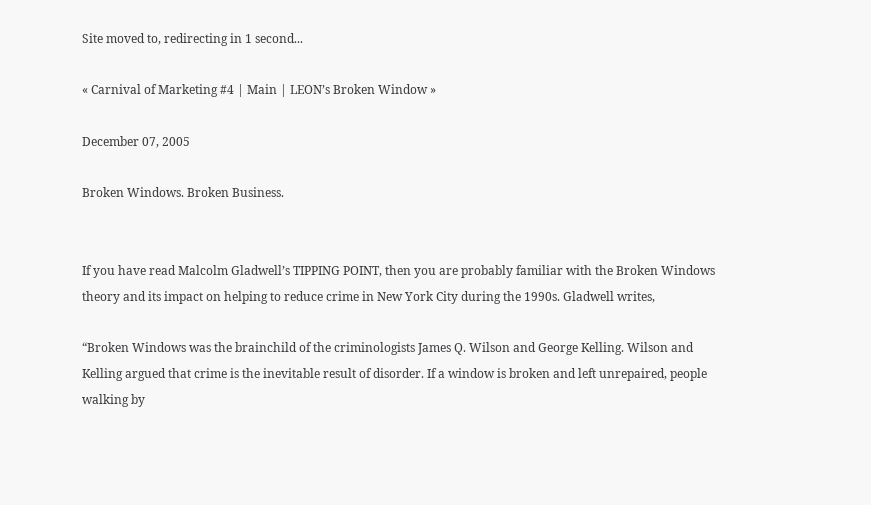Site moved to, redirecting in 1 second...

« Carnival of Marketing #4 | Main | LEON’s Broken Window »

December 07, 2005

Broken Windows. Broken Business.


If you have read Malcolm Gladwell’s TIPPING POINT, then you are probably familiar with the Broken Windows theory and its impact on helping to reduce crime in New York City during the 1990s. Gladwell writes,

“Broken Windows was the brainchild of the criminologists James Q. Wilson and George Kelling. Wilson and Kelling argued that crime is the inevitable result of disorder. If a window is broken and left unrepaired, people walking by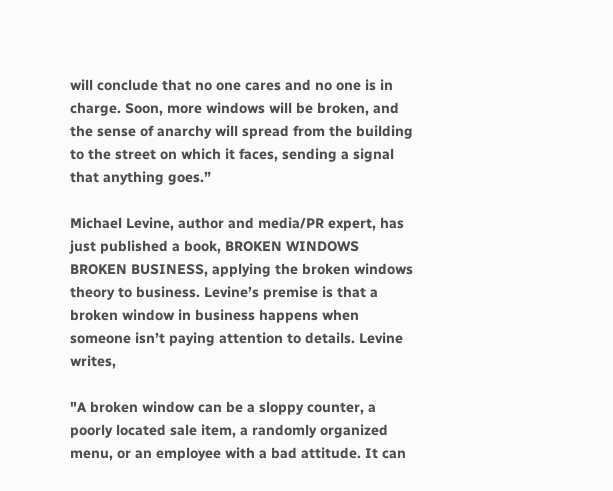will conclude that no one cares and no one is in charge. Soon, more windows will be broken, and the sense of anarchy will spread from the building to the street on which it faces, sending a signal that anything goes.”

Michael Levine, author and media/PR expert, has just published a book, BROKEN WINDOWS BROKEN BUSINESS, applying the broken windows theory to business. Levine’s premise is that a broken window in business happens when someone isn’t paying attention to details. Levine writes,

"A broken window can be a sloppy counter, a poorly located sale item, a randomly organized menu, or an employee with a bad attitude. It can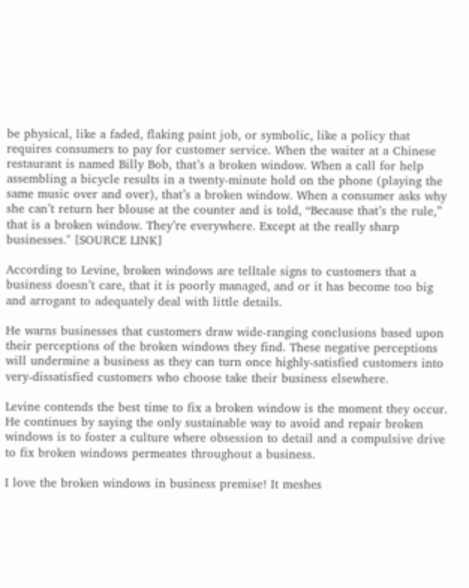be physical, like a faded, flaking paint job, or symbolic, like a policy that requires consumers to pay for customer service. When the waiter at a Chinese restaurant is named Billy Bob, that’s a broken window. When a call for help assembling a bicycle results in a twenty-minute hold on the phone (playing the same music over and over), that’s a broken window. When a consumer asks why she can’t return her blouse at the counter and is told, “Because that’s the rule,” that is a broken window. They’re everywhere. Except at the really sharp businesses." [SOURCE LINK]

According to Levine, broken windows are telltale signs to customers that a business doesn’t care, that it is poorly managed, and or it has become too big and arrogant to adequately deal with little details.

He warns businesses that customers draw wide-ranging conclusions based upon their perceptions of the broken windows they find. These negative perceptions will undermine a business as they can turn once highly-satisfied customers into very-dissatisfied customers who choose take their business elsewhere.

Levine contends the best time to fix a broken window is the moment they occur. He continues by saying the only sustainable way to avoid and repair broken windows is to foster a culture where obsession to detail and a compulsive drive to fix broken windows permeates throughout a business.

I love the broken windows in business premise! It meshes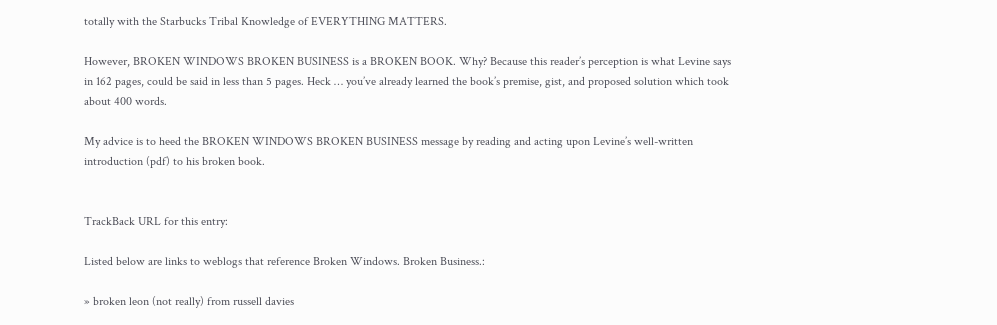totally with the Starbucks Tribal Knowledge of EVERYTHING MATTERS.

However, BROKEN WINDOWS BROKEN BUSINESS is a BROKEN BOOK. Why? Because this reader’s perception is what Levine says in 162 pages, could be said in less than 5 pages. Heck … you’ve already learned the book’s premise, gist, and proposed solution which took about 400 words.

My advice is to heed the BROKEN WINDOWS BROKEN BUSINESS message by reading and acting upon Levine’s well-written introduction (pdf) to his broken book.


TrackBack URL for this entry:

Listed below are links to weblogs that reference Broken Windows. Broken Business.:

» broken leon (not really) from russell davies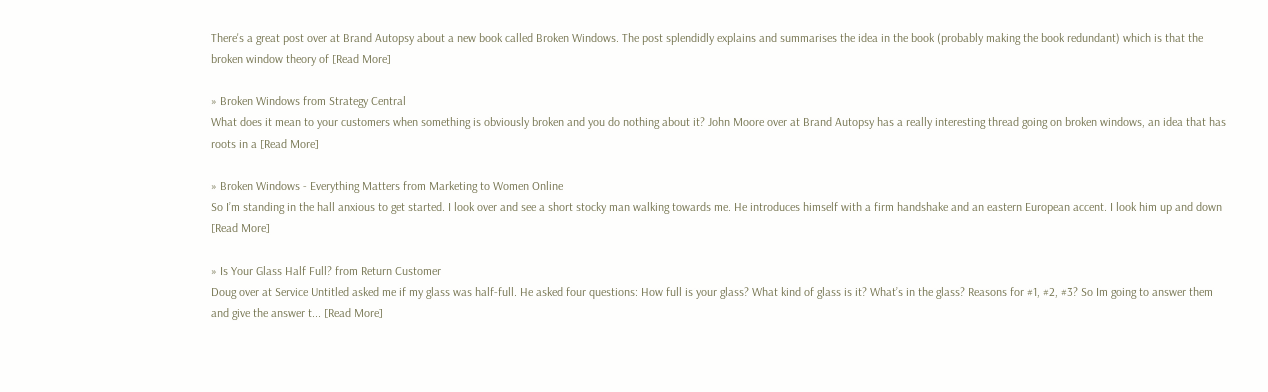There's a great post over at Brand Autopsy about a new book called Broken Windows. The post splendidly explains and summarises the idea in the book (probably making the book redundant) which is that the broken window theory of [Read More]

» Broken Windows from Strategy Central
What does it mean to your customers when something is obviously broken and you do nothing about it? John Moore over at Brand Autopsy has a really interesting thread going on broken windows, an idea that has roots in a [Read More]

» Broken Windows - Everything Matters from Marketing to Women Online
So I’m standing in the hall anxious to get started. I look over and see a short stocky man walking towards me. He introduces himself with a firm handshake and an eastern European accent. I look him up and down [Read More]

» Is Your Glass Half Full? from Return Customer
Doug over at Service Untitled asked me if my glass was half-full. He asked four questions: How full is your glass? What kind of glass is it? What’s in the glass? Reasons for #1, #2, #3? So Im going to answer them and give the answer t... [Read More]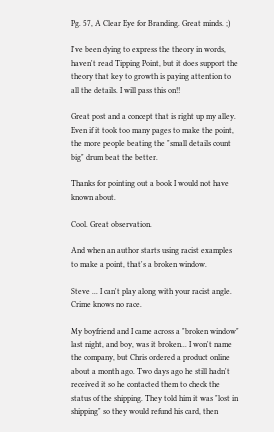Pg. 57, A Clear Eye for Branding. Great minds. ;)

I've been dying to express the theory in words, haven't read Tipping Point, but it does support the theory that key to growth is paying attention to all the details. I will pass this on!!

Great post and a concept that is right up my alley. Even if it took too many pages to make the point, the more people beating the "small details count big" drum beat the better.

Thanks for pointing out a book I would not have known about.

Cool. Great observation.

And when an author starts using racist examples to make a point, that's a broken window.

Steve ... I can't play along with your racist angle. Crime knows no race.

My boyfriend and I came across a "broken window" last night, and boy, was it broken... I won't name the company, but Chris ordered a product online about a month ago. Two days ago he still hadn't received it so he contacted them to check the status of the shipping. They told him it was "lost in shipping" so they would refund his card, then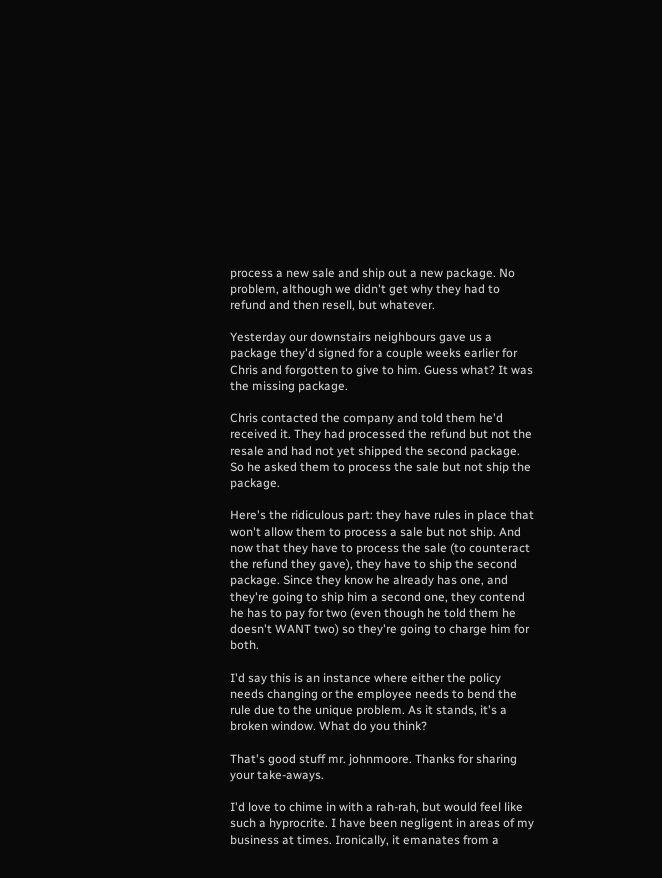process a new sale and ship out a new package. No problem, although we didn't get why they had to refund and then resell, but whatever.

Yesterday our downstairs neighbours gave us a package they'd signed for a couple weeks earlier for Chris and forgotten to give to him. Guess what? It was the missing package.

Chris contacted the company and told them he'd received it. They had processed the refund but not the resale and had not yet shipped the second package. So he asked them to process the sale but not ship the package.

Here's the ridiculous part: they have rules in place that won't allow them to process a sale but not ship. And now that they have to process the sale (to counteract the refund they gave), they have to ship the second package. Since they know he already has one, and they're going to ship him a second one, they contend he has to pay for two (even though he told them he doesn't WANT two) so they're going to charge him for both.

I'd say this is an instance where either the policy needs changing or the employee needs to bend the rule due to the unique problem. As it stands, it's a broken window. What do you think?

That's good stuff mr. johnmoore. Thanks for sharing your take-aways.

I'd love to chime in with a rah-rah, but would feel like such a hyprocrite. I have been negligent in areas of my business at times. Ironically, it emanates from a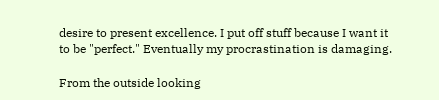desire to present excellence. I put off stuff because I want it to be "perfect." Eventually my procrastination is damaging.

From the outside looking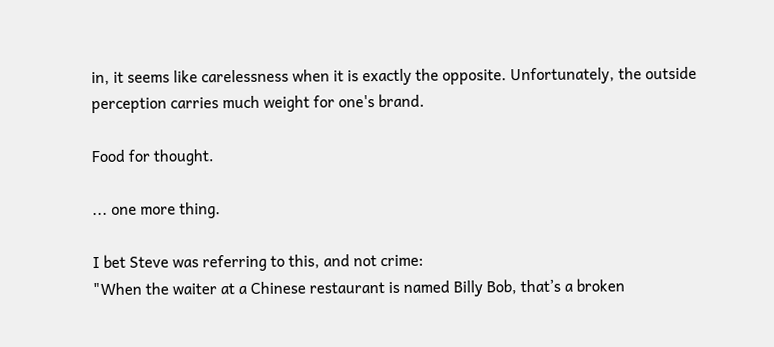in, it seems like carelessness when it is exactly the opposite. Unfortunately, the outside perception carries much weight for one's brand.

Food for thought.

... one more thing.

I bet Steve was referring to this, and not crime:
"When the waiter at a Chinese restaurant is named Billy Bob, that’s a broken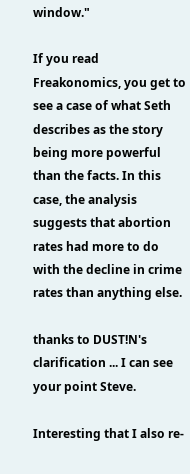window."

If you read Freakonomics, you get to see a case of what Seth describes as the story being more powerful than the facts. In this case, the analysis suggests that abortion rates had more to do with the decline in crime rates than anything else.

thanks to DUST!N's clarification ... I can see your point Steve.

Interesting that I also re-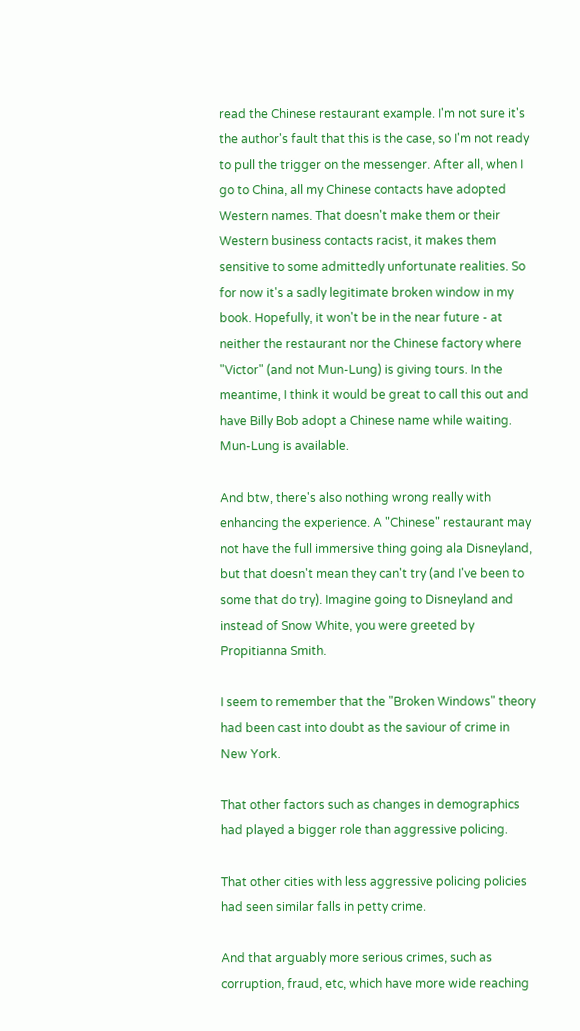read the Chinese restaurant example. I'm not sure it's the author's fault that this is the case, so I'm not ready to pull the trigger on the messenger. After all, when I go to China, all my Chinese contacts have adopted Western names. That doesn't make them or their Western business contacts racist, it makes them sensitive to some admittedly unfortunate realities. So for now it's a sadly legitimate broken window in my book. Hopefully, it won't be in the near future - at neither the restaurant nor the Chinese factory where "Victor" (and not Mun-Lung) is giving tours. In the meantime, I think it would be great to call this out and have Billy Bob adopt a Chinese name while waiting. Mun-Lung is available.

And btw, there's also nothing wrong really with enhancing the experience. A "Chinese" restaurant may not have the full immersive thing going ala Disneyland, but that doesn't mean they can't try (and I've been to some that do try). Imagine going to Disneyland and instead of Snow White, you were greeted by Propitianna Smith.

I seem to remember that the "Broken Windows" theory had been cast into doubt as the saviour of crime in New York.

That other factors such as changes in demographics had played a bigger role than aggressive policing.

That other cities with less aggressive policing policies had seen similar falls in petty crime.

And that arguably more serious crimes, such as corruption, fraud, etc, which have more wide reaching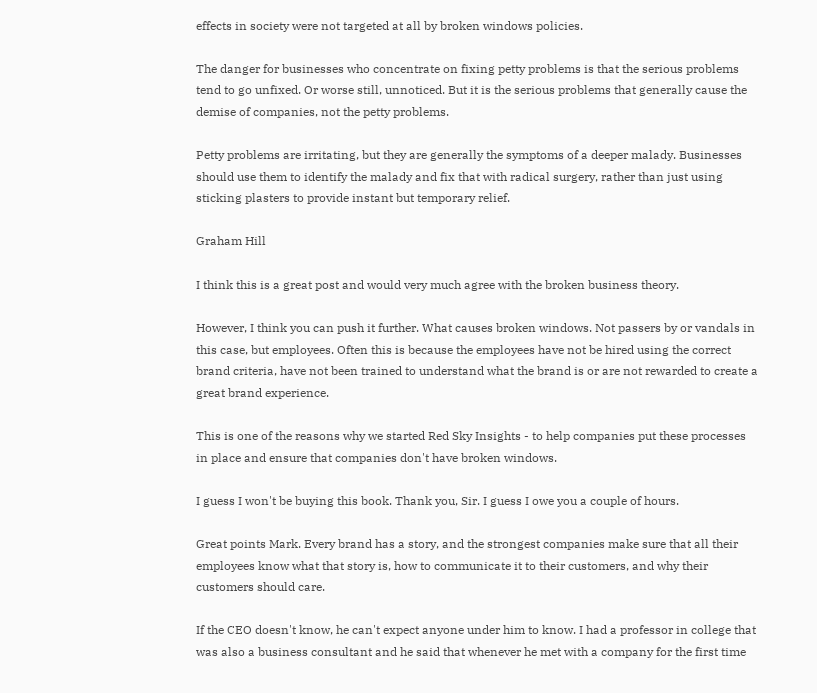effects in society were not targeted at all by broken windows policies.

The danger for businesses who concentrate on fixing petty problems is that the serious problems tend to go unfixed. Or worse still, unnoticed. But it is the serious problems that generally cause the demise of companies, not the petty problems.

Petty problems are irritating, but they are generally the symptoms of a deeper malady. Businesses should use them to identify the malady and fix that with radical surgery, rather than just using sticking plasters to provide instant but temporary relief.

Graham Hill

I think this is a great post and would very much agree with the broken business theory.

However, I think you can push it further. What causes broken windows. Not passers by or vandals in this case, but employees. Often this is because the employees have not be hired using the correct brand criteria, have not been trained to understand what the brand is or are not rewarded to create a great brand experience.

This is one of the reasons why we started Red Sky Insights - to help companies put these processes in place and ensure that companies don't have broken windows.

I guess I won't be buying this book. Thank you, Sir. I guess I owe you a couple of hours.

Great points Mark. Every brand has a story, and the strongest companies make sure that all their employees know what that story is, how to communicate it to their customers, and why their customers should care.

If the CEO doesn't know, he can't expect anyone under him to know. I had a professor in college that was also a business consultant and he said that whenever he met with a company for the first time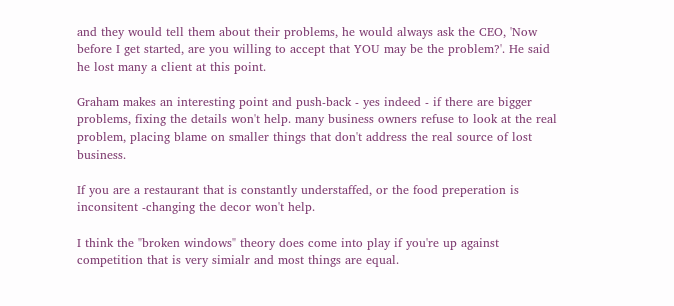and they would tell them about their problems, he would always ask the CEO, 'Now before I get started, are you willing to accept that YOU may be the problem?'. He said he lost many a client at this point.

Graham makes an interesting point and push-back - yes indeed - if there are bigger problems, fixing the details won't help. many business owners refuse to look at the real problem, placing blame on smaller things that don't address the real source of lost business.

If you are a restaurant that is constantly understaffed, or the food preperation is inconsitent -changing the decor won't help.

I think the "broken windows" theory does come into play if you're up against competition that is very simialr and most things are equal.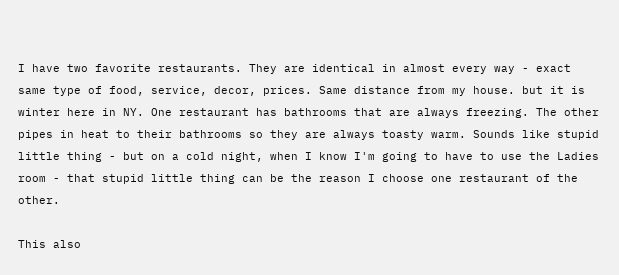I have two favorite restaurants. They are identical in almost every way - exact same type of food, service, decor, prices. Same distance from my house. but it is winter here in NY. One restaurant has bathrooms that are always freezing. The other pipes in heat to their bathrooms so they are always toasty warm. Sounds like stupid little thing - but on a cold night, when I know I'm going to have to use the Ladies room - that stupid little thing can be the reason I choose one restaurant of the other.

This also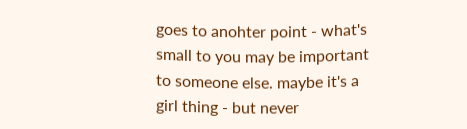goes to anohter point - what's small to you may be important to someone else. maybe it's a girl thing - but never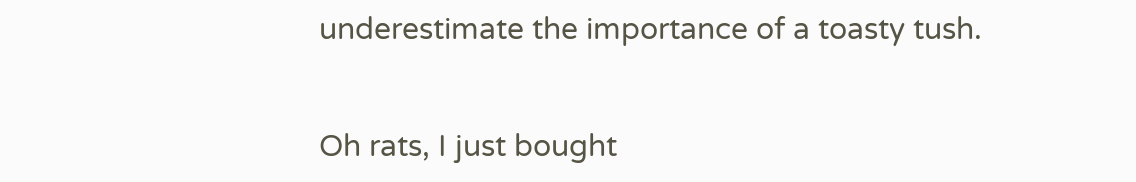underestimate the importance of a toasty tush.


Oh rats, I just bought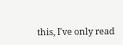this, I've only read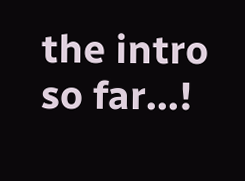the intro so far...!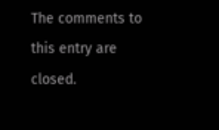The comments to this entry are closed.